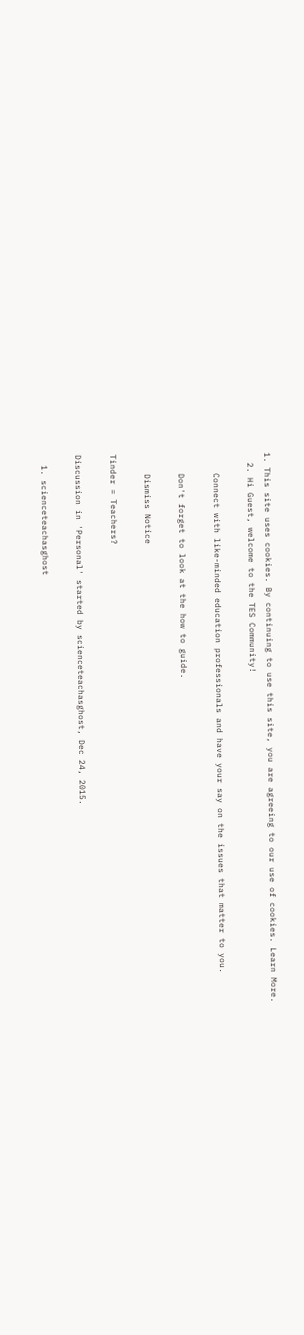1. This site uses cookies. By continuing to use this site, you are agreeing to our use of cookies. Learn More.
  2. Hi Guest, welcome to the TES Community!

    Connect with like-minded education professionals and have your say on the issues that matter to you.

    Don't forget to look at the how to guide.

    Dismiss Notice

Tinder = Teachers?

Discussion in 'Personal' started by scienceteachasghost, Dec 24, 2015.

  1. scienceteachasghost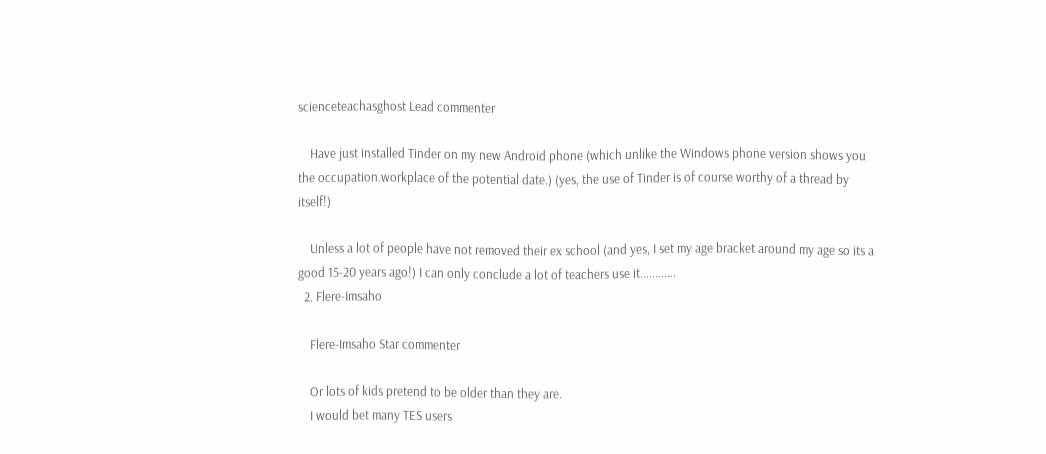scienceteachasghost Lead commenter

    Have just installed Tinder on my new Android phone (which unlike the Windows phone version shows you the occupation.workplace of the potential date.) (yes, the use of Tinder is of course worthy of a thread by itself!)

    Unless a lot of people have not removed their ex school (and yes, I set my age bracket around my age so its a good 15-20 years ago!) I can only conclude a lot of teachers use it............
  2. Flere-Imsaho

    Flere-Imsaho Star commenter

    Or lots of kids pretend to be older than they are.
    I would bet many TES users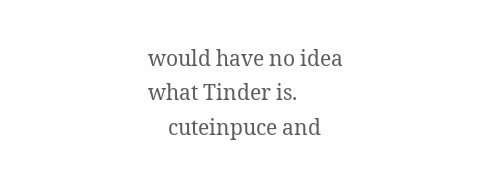would have no idea what Tinder is.
    cuteinpuce and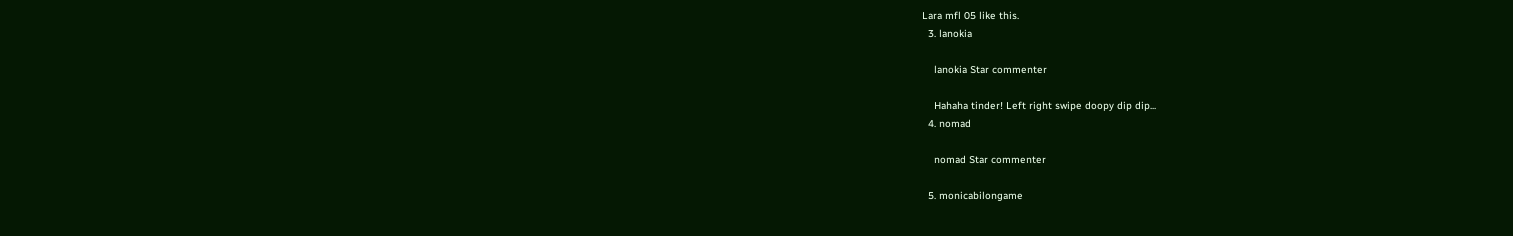Lara mfl 05 like this.
  3. lanokia

    lanokia Star commenter

    Hahaha tinder! Left right swipe doopy dip dip...
  4. nomad

    nomad Star commenter

  5. monicabilongame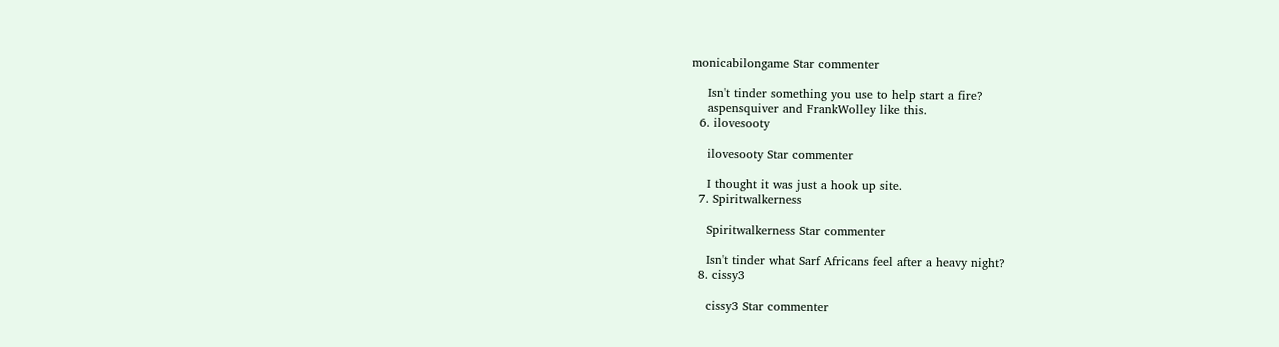monicabilongame Star commenter

    Isn't tinder something you use to help start a fire?
    aspensquiver and FrankWolley like this.
  6. ilovesooty

    ilovesooty Star commenter

    I thought it was just a hook up site.
  7. Spiritwalkerness

    Spiritwalkerness Star commenter

    Isn't tinder what Sarf Africans feel after a heavy night?
  8. cissy3

    cissy3 Star commenter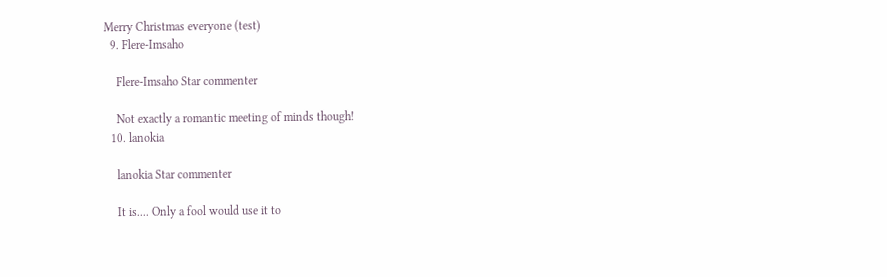Merry Christmas everyone (test)
  9. Flere-Imsaho

    Flere-Imsaho Star commenter

    Not exactly a romantic meeting of minds though!
  10. lanokia

    lanokia Star commenter

    It is.... Only a fool would use it to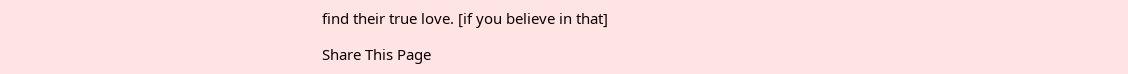find their true love. [if you believe in that]

Share This Page